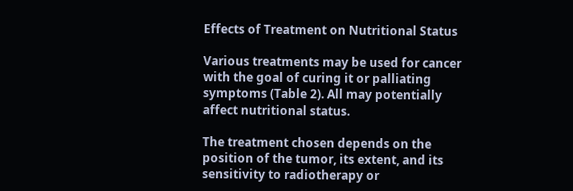Effects of Treatment on Nutritional Status

Various treatments may be used for cancer with the goal of curing it or palliating symptoms (Table 2). All may potentially affect nutritional status.

The treatment chosen depends on the position of the tumor, its extent, and its sensitivity to radiotherapy or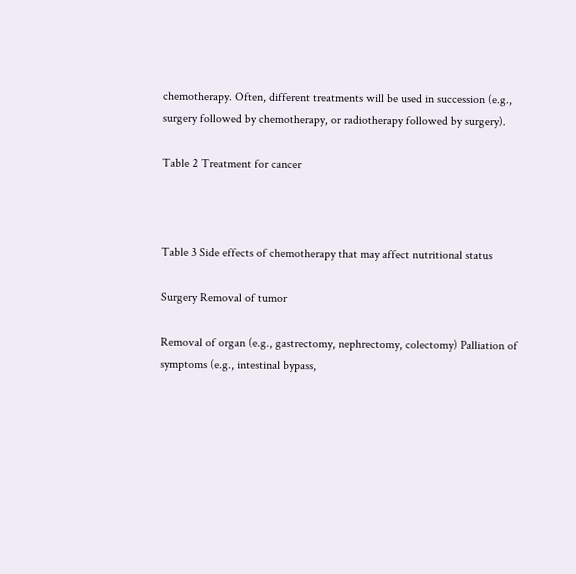chemotherapy. Often, different treatments will be used in succession (e.g., surgery followed by chemotherapy, or radiotherapy followed by surgery).

Table 2 Treatment for cancer



Table 3 Side effects of chemotherapy that may affect nutritional status

Surgery Removal of tumor

Removal of organ (e.g., gastrectomy, nephrectomy, colectomy) Palliation of symptoms (e.g., intestinal bypass,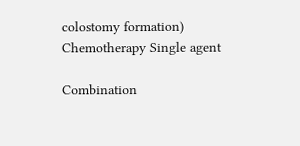colostomy formation) Chemotherapy Single agent

Combination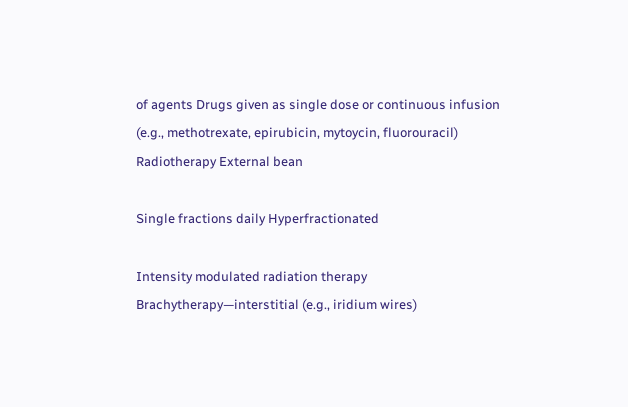of agents Drugs given as single dose or continuous infusion (e.g., methotrexate, epirubicin, mytoycin, fluorouracil) Radiotherapy External bean

Single fractions daily Hyperfractionated

Intensity modulated radiation therapy Brachytherapy—interstitial (e.g., iridium wires)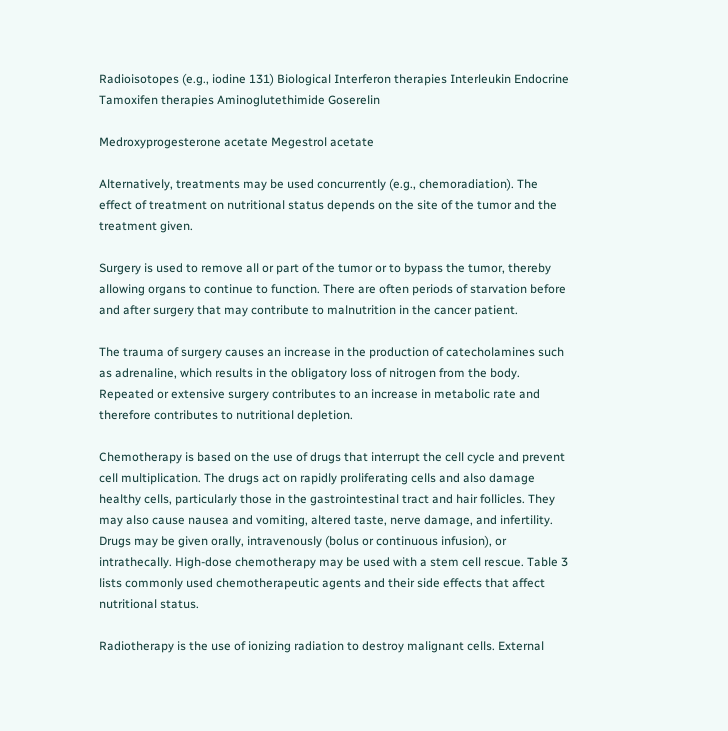Radioisotopes (e.g., iodine 131) Biological Interferon therapies Interleukin Endocrine Tamoxifen therapies Aminoglutethimide Goserelin

Medroxyprogesterone acetate Megestrol acetate

Alternatively, treatments may be used concurrently (e.g., chemoradiation). The effect of treatment on nutritional status depends on the site of the tumor and the treatment given.

Surgery is used to remove all or part of the tumor or to bypass the tumor, thereby allowing organs to continue to function. There are often periods of starvation before and after surgery that may contribute to malnutrition in the cancer patient.

The trauma of surgery causes an increase in the production of catecholamines such as adrenaline, which results in the obligatory loss of nitrogen from the body. Repeated or extensive surgery contributes to an increase in metabolic rate and therefore contributes to nutritional depletion.

Chemotherapy is based on the use of drugs that interrupt the cell cycle and prevent cell multiplication. The drugs act on rapidly proliferating cells and also damage healthy cells, particularly those in the gastrointestinal tract and hair follicles. They may also cause nausea and vomiting, altered taste, nerve damage, and infertility. Drugs may be given orally, intravenously (bolus or continuous infusion), or intrathecally. High-dose chemotherapy may be used with a stem cell rescue. Table 3 lists commonly used chemotherapeutic agents and their side effects that affect nutritional status.

Radiotherapy is the use of ionizing radiation to destroy malignant cells. External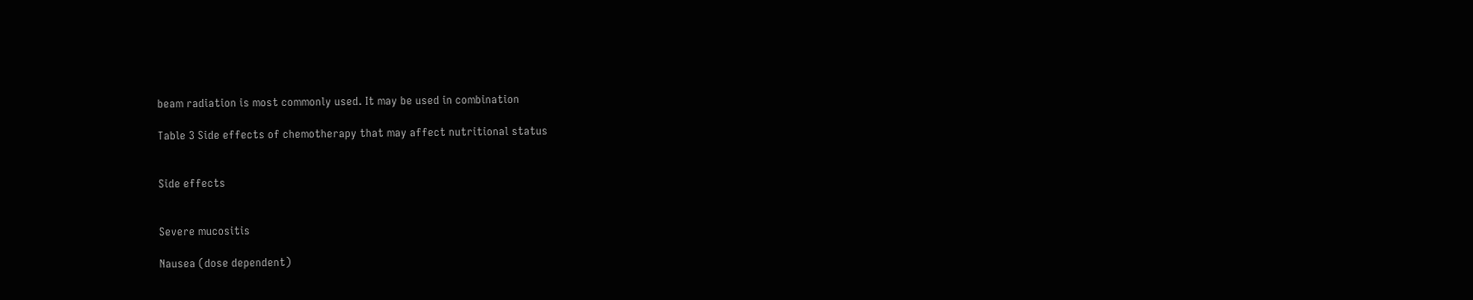beam radiation is most commonly used. It may be used in combination

Table 3 Side effects of chemotherapy that may affect nutritional status


Side effects


Severe mucositis

Nausea (dose dependent)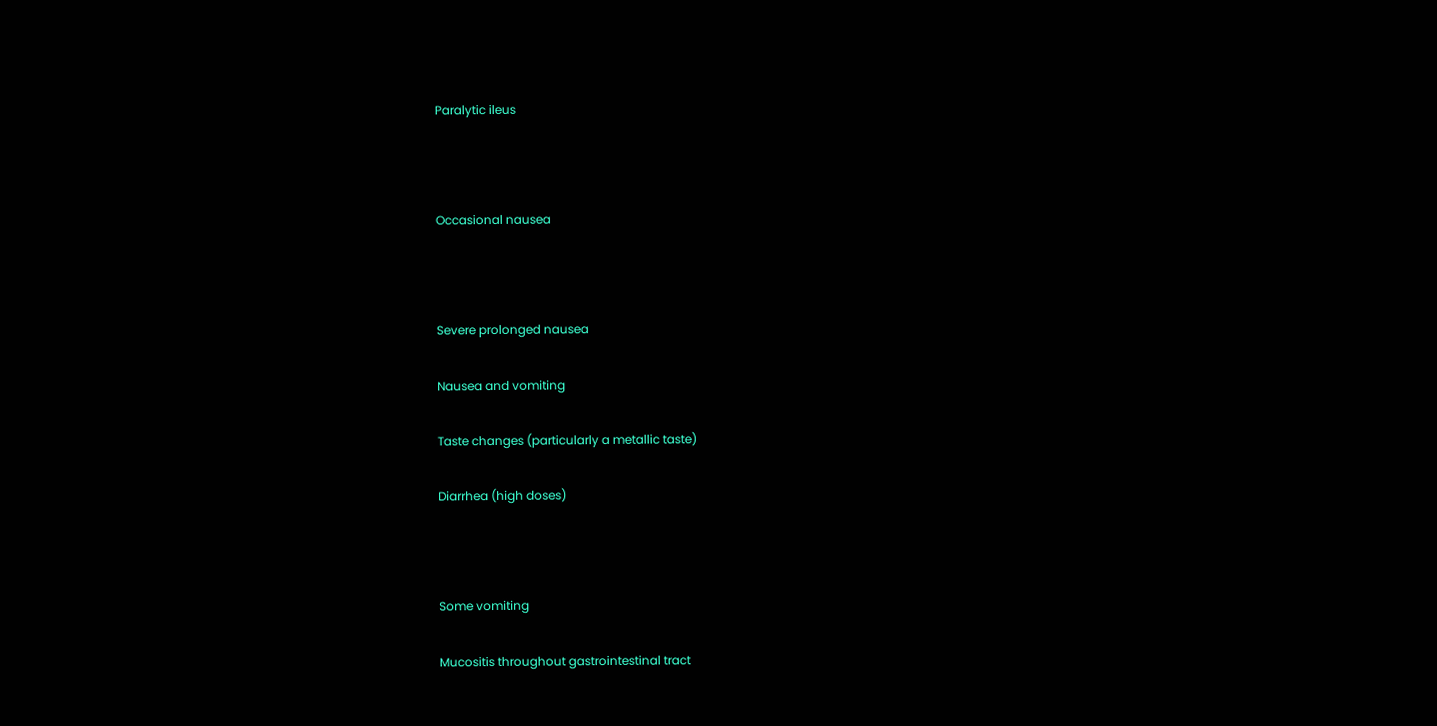Paralytic ileus



Occasional nausea



Severe prolonged nausea

Nausea and vomiting

Taste changes (particularly a metallic taste)

Diarrhea (high doses)



Some vomiting

Mucositis throughout gastrointestinal tract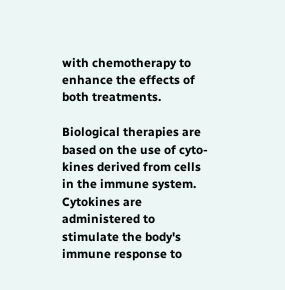with chemotherapy to enhance the effects of both treatments.

Biological therapies are based on the use of cyto-kines derived from cells in the immune system. Cytokines are administered to stimulate the body's immune response to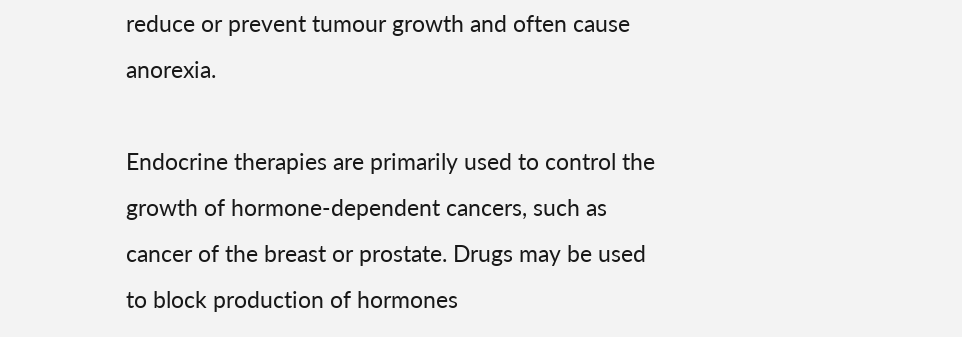reduce or prevent tumour growth and often cause anorexia.

Endocrine therapies are primarily used to control the growth of hormone-dependent cancers, such as cancer of the breast or prostate. Drugs may be used to block production of hormones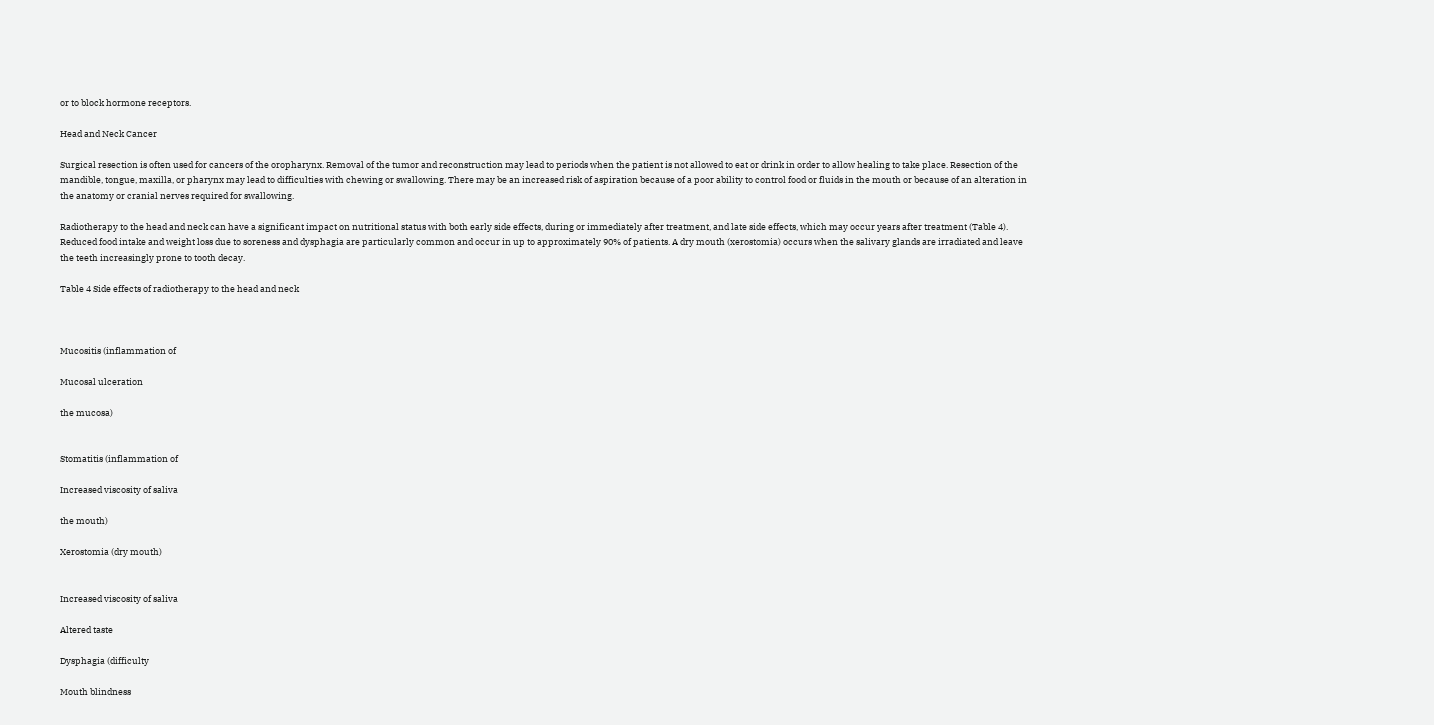or to block hormone receptors.

Head and Neck Cancer

Surgical resection is often used for cancers of the oropharynx. Removal of the tumor and reconstruction may lead to periods when the patient is not allowed to eat or drink in order to allow healing to take place. Resection of the mandible, tongue, maxilla, or pharynx may lead to difficulties with chewing or swallowing. There may be an increased risk of aspiration because of a poor ability to control food or fluids in the mouth or because of an alteration in the anatomy or cranial nerves required for swallowing.

Radiotherapy to the head and neck can have a significant impact on nutritional status with both early side effects, during or immediately after treatment, and late side effects, which may occur years after treatment (Table 4). Reduced food intake and weight loss due to soreness and dysphagia are particularly common and occur in up to approximately 90% of patients. A dry mouth (xerostomia) occurs when the salivary glands are irradiated and leave the teeth increasingly prone to tooth decay.

Table 4 Side effects of radiotherapy to the head and neck



Mucositis (inflammation of

Mucosal ulceration

the mucosa)


Stomatitis (inflammation of

Increased viscosity of saliva

the mouth)

Xerostomia (dry mouth)


Increased viscosity of saliva

Altered taste

Dysphagia (difficulty

Mouth blindness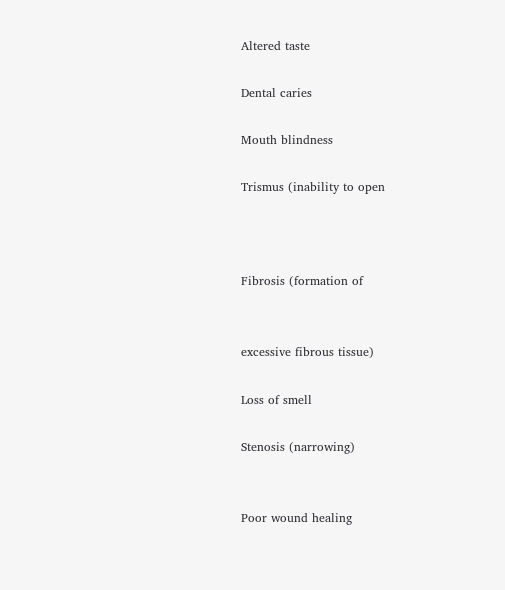Altered taste

Dental caries

Mouth blindness

Trismus (inability to open



Fibrosis (formation of


excessive fibrous tissue)

Loss of smell

Stenosis (narrowing)


Poor wound healing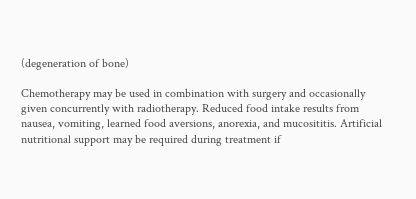(degeneration of bone)

Chemotherapy may be used in combination with surgery and occasionally given concurrently with radiotherapy. Reduced food intake results from nausea, vomiting, learned food aversions, anorexia, and mucosititis. Artificial nutritional support may be required during treatment if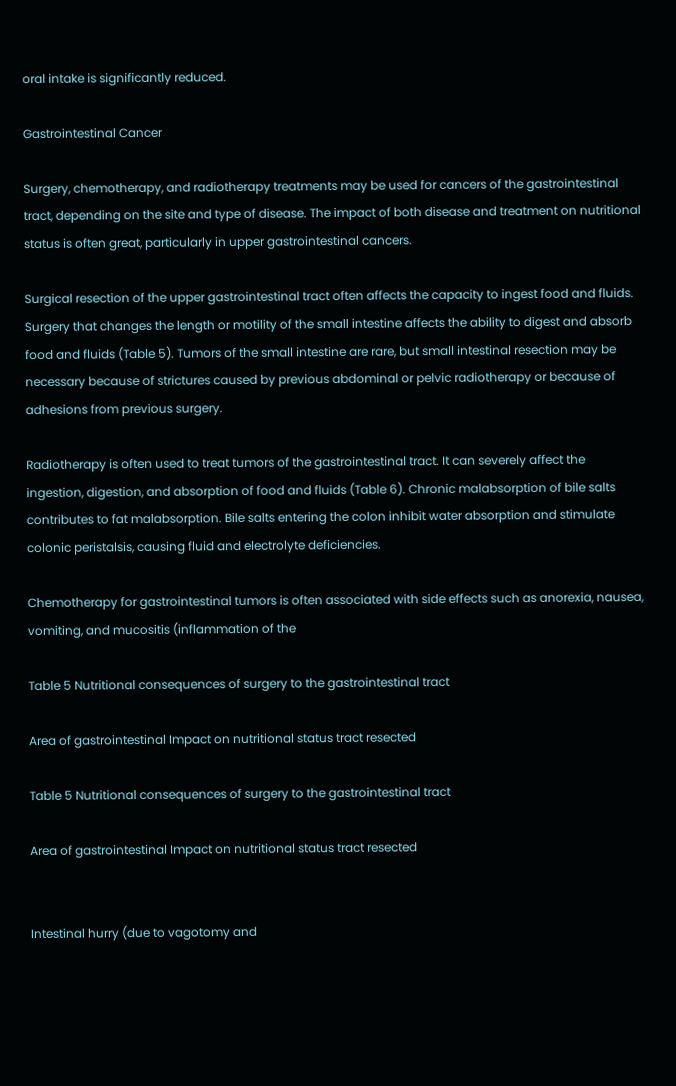oral intake is significantly reduced.

Gastrointestinal Cancer

Surgery, chemotherapy, and radiotherapy treatments may be used for cancers of the gastrointestinal tract, depending on the site and type of disease. The impact of both disease and treatment on nutritional status is often great, particularly in upper gastrointestinal cancers.

Surgical resection of the upper gastrointestinal tract often affects the capacity to ingest food and fluids. Surgery that changes the length or motility of the small intestine affects the ability to digest and absorb food and fluids (Table 5). Tumors of the small intestine are rare, but small intestinal resection may be necessary because of strictures caused by previous abdominal or pelvic radiotherapy or because of adhesions from previous surgery.

Radiotherapy is often used to treat tumors of the gastrointestinal tract. It can severely affect the ingestion, digestion, and absorption of food and fluids (Table 6). Chronic malabsorption of bile salts contributes to fat malabsorption. Bile salts entering the colon inhibit water absorption and stimulate colonic peristalsis, causing fluid and electrolyte deficiencies.

Chemotherapy for gastrointestinal tumors is often associated with side effects such as anorexia, nausea, vomiting, and mucositis (inflammation of the

Table 5 Nutritional consequences of surgery to the gastrointestinal tract

Area of gastrointestinal Impact on nutritional status tract resected

Table 5 Nutritional consequences of surgery to the gastrointestinal tract

Area of gastrointestinal Impact on nutritional status tract resected


Intestinal hurry (due to vagotomy and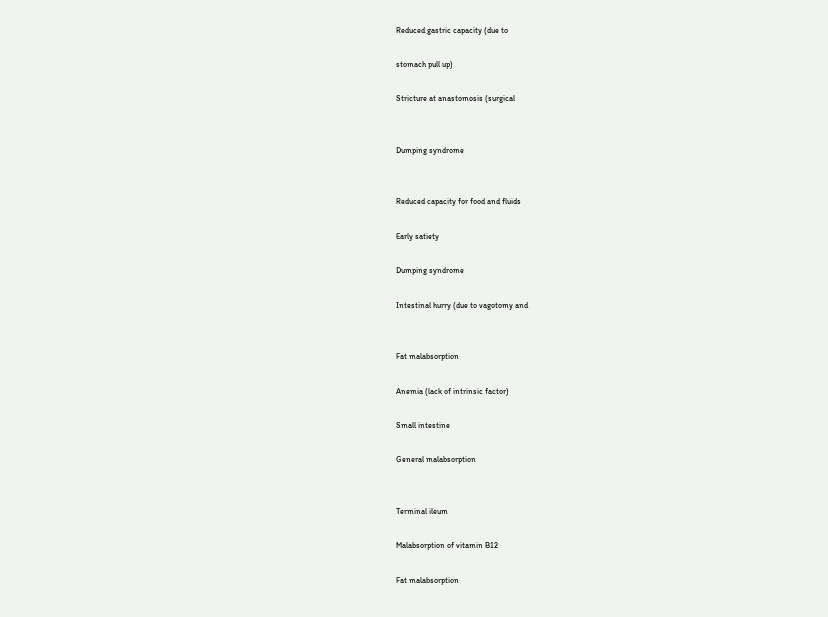Reduced gastric capacity (due to

stomach pull up)

Stricture at anastomosis (surgical


Dumping syndrome


Reduced capacity for food and fluids

Early satiety

Dumping syndrome

Intestinal hurry (due to vagotomy and


Fat malabsorption

Anemia (lack of intrinsic factor)

Small intestine

General malabsorption


Terminal ileum

Malabsorption of vitamin B12

Fat malabsorption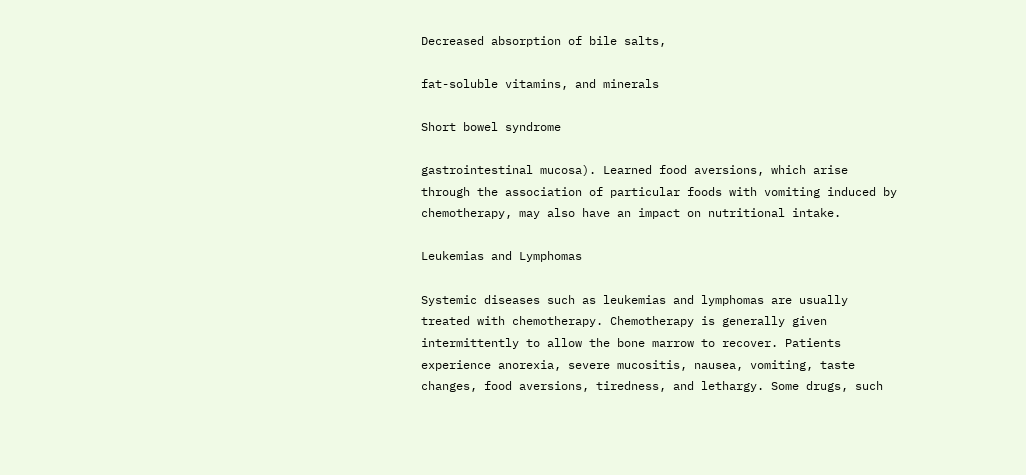Decreased absorption of bile salts,

fat-soluble vitamins, and minerals

Short bowel syndrome

gastrointestinal mucosa). Learned food aversions, which arise through the association of particular foods with vomiting induced by chemotherapy, may also have an impact on nutritional intake.

Leukemias and Lymphomas

Systemic diseases such as leukemias and lymphomas are usually treated with chemotherapy. Chemotherapy is generally given intermittently to allow the bone marrow to recover. Patients experience anorexia, severe mucositis, nausea, vomiting, taste changes, food aversions, tiredness, and lethargy. Some drugs, such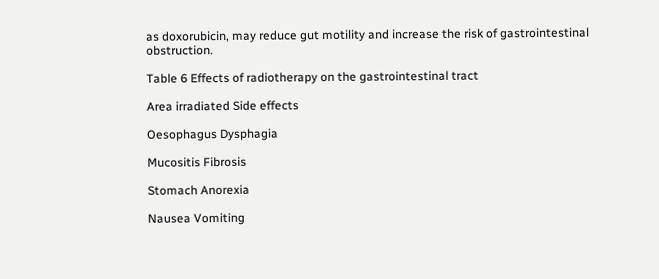as doxorubicin, may reduce gut motility and increase the risk of gastrointestinal obstruction.

Table 6 Effects of radiotherapy on the gastrointestinal tract

Area irradiated Side effects

Oesophagus Dysphagia

Mucositis Fibrosis

Stomach Anorexia

Nausea Vomiting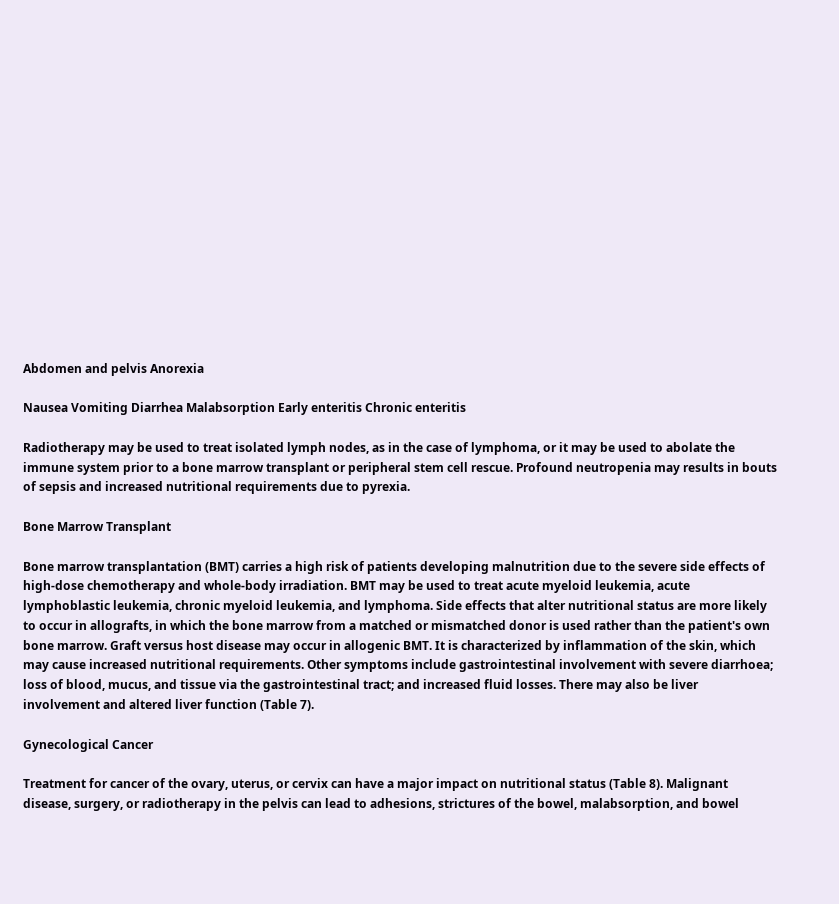Abdomen and pelvis Anorexia

Nausea Vomiting Diarrhea Malabsorption Early enteritis Chronic enteritis

Radiotherapy may be used to treat isolated lymph nodes, as in the case of lymphoma, or it may be used to abolate the immune system prior to a bone marrow transplant or peripheral stem cell rescue. Profound neutropenia may results in bouts of sepsis and increased nutritional requirements due to pyrexia.

Bone Marrow Transplant

Bone marrow transplantation (BMT) carries a high risk of patients developing malnutrition due to the severe side effects of high-dose chemotherapy and whole-body irradiation. BMT may be used to treat acute myeloid leukemia, acute lymphoblastic leukemia, chronic myeloid leukemia, and lymphoma. Side effects that alter nutritional status are more likely to occur in allografts, in which the bone marrow from a matched or mismatched donor is used rather than the patient's own bone marrow. Graft versus host disease may occur in allogenic BMT. It is characterized by inflammation of the skin, which may cause increased nutritional requirements. Other symptoms include gastrointestinal involvement with severe diarrhoea; loss of blood, mucus, and tissue via the gastrointestinal tract; and increased fluid losses. There may also be liver involvement and altered liver function (Table 7).

Gynecological Cancer

Treatment for cancer of the ovary, uterus, or cervix can have a major impact on nutritional status (Table 8). Malignant disease, surgery, or radiotherapy in the pelvis can lead to adhesions, strictures of the bowel, malabsorption, and bowel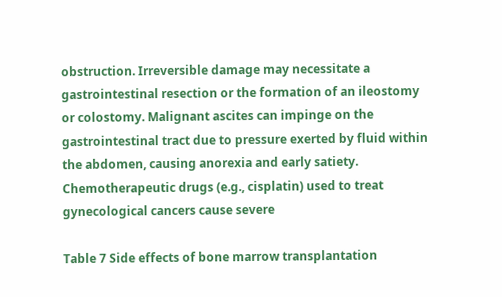obstruction. Irreversible damage may necessitate a gastrointestinal resection or the formation of an ileostomy or colostomy. Malignant ascites can impinge on the gastrointestinal tract due to pressure exerted by fluid within the abdomen, causing anorexia and early satiety. Chemotherapeutic drugs (e.g., cisplatin) used to treat gynecological cancers cause severe

Table 7 Side effects of bone marrow transplantation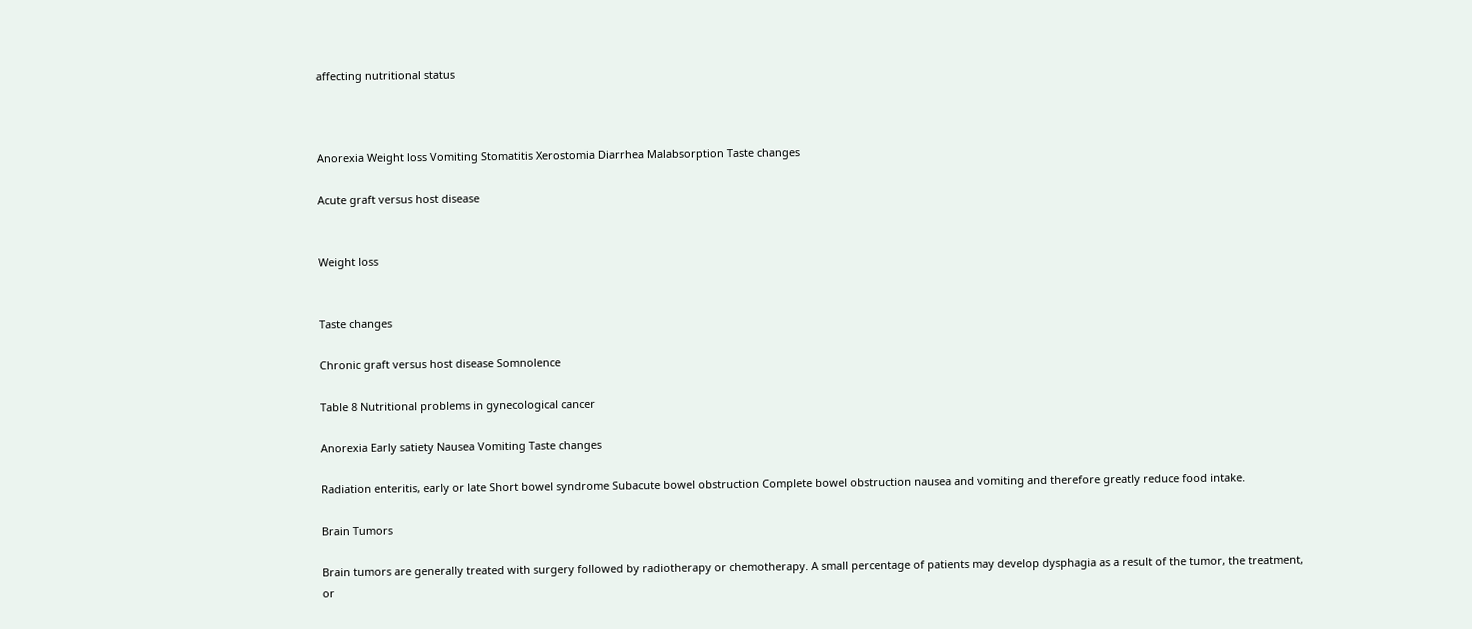affecting nutritional status



Anorexia Weight loss Vomiting Stomatitis Xerostomia Diarrhea Malabsorption Taste changes

Acute graft versus host disease


Weight loss


Taste changes

Chronic graft versus host disease Somnolence

Table 8 Nutritional problems in gynecological cancer

Anorexia Early satiety Nausea Vomiting Taste changes

Radiation enteritis, early or late Short bowel syndrome Subacute bowel obstruction Complete bowel obstruction nausea and vomiting and therefore greatly reduce food intake.

Brain Tumors

Brain tumors are generally treated with surgery followed by radiotherapy or chemotherapy. A small percentage of patients may develop dysphagia as a result of the tumor, the treatment, or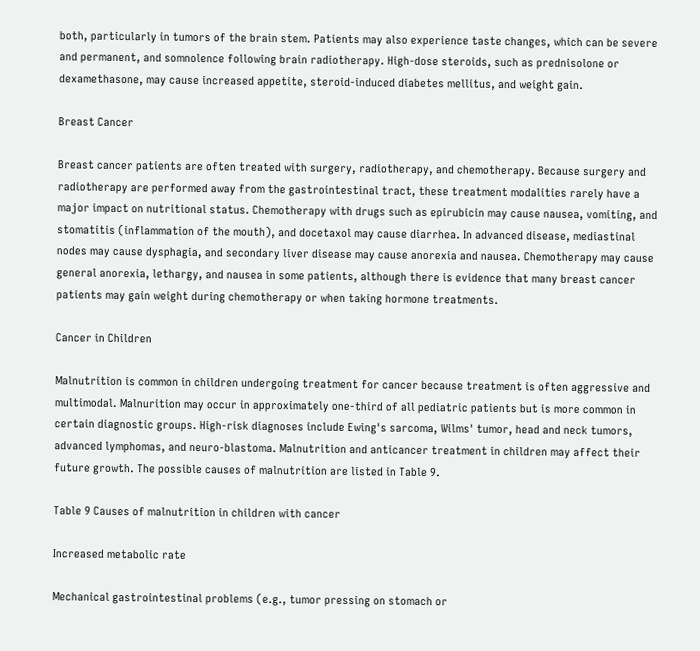both, particularly in tumors of the brain stem. Patients may also experience taste changes, which can be severe and permanent, and somnolence following brain radiotherapy. High-dose steroids, such as prednisolone or dexamethasone, may cause increased appetite, steroid-induced diabetes mellitus, and weight gain.

Breast Cancer

Breast cancer patients are often treated with surgery, radiotherapy, and chemotherapy. Because surgery and radiotherapy are performed away from the gastrointestinal tract, these treatment modalities rarely have a major impact on nutritional status. Chemotherapy with drugs such as epirubicin may cause nausea, vomiting, and stomatitis (inflammation of the mouth), and docetaxol may cause diarrhea. In advanced disease, mediastinal nodes may cause dysphagia, and secondary liver disease may cause anorexia and nausea. Chemotherapy may cause general anorexia, lethargy, and nausea in some patients, although there is evidence that many breast cancer patients may gain weight during chemotherapy or when taking hormone treatments.

Cancer in Children

Malnutrition is common in children undergoing treatment for cancer because treatment is often aggressive and multimodal. Malnurition may occur in approximately one-third of all pediatric patients but is more common in certain diagnostic groups. High-risk diagnoses include Ewing's sarcoma, Wilms' tumor, head and neck tumors, advanced lymphomas, and neuro-blastoma. Malnutrition and anticancer treatment in children may affect their future growth. The possible causes of malnutrition are listed in Table 9.

Table 9 Causes of malnutrition in children with cancer

Increased metabolic rate

Mechanical gastrointestinal problems (e.g., tumor pressing on stomach or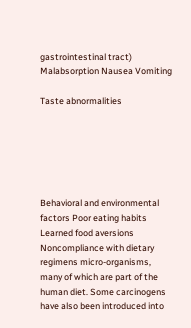gastrointestinal tract) Malabsorption Nausea Vomiting

Taste abnormalities






Behavioral and environmental factors Poor eating habits Learned food aversions Noncompliance with dietary regimens micro-organisms, many of which are part of the human diet. Some carcinogens have also been introduced into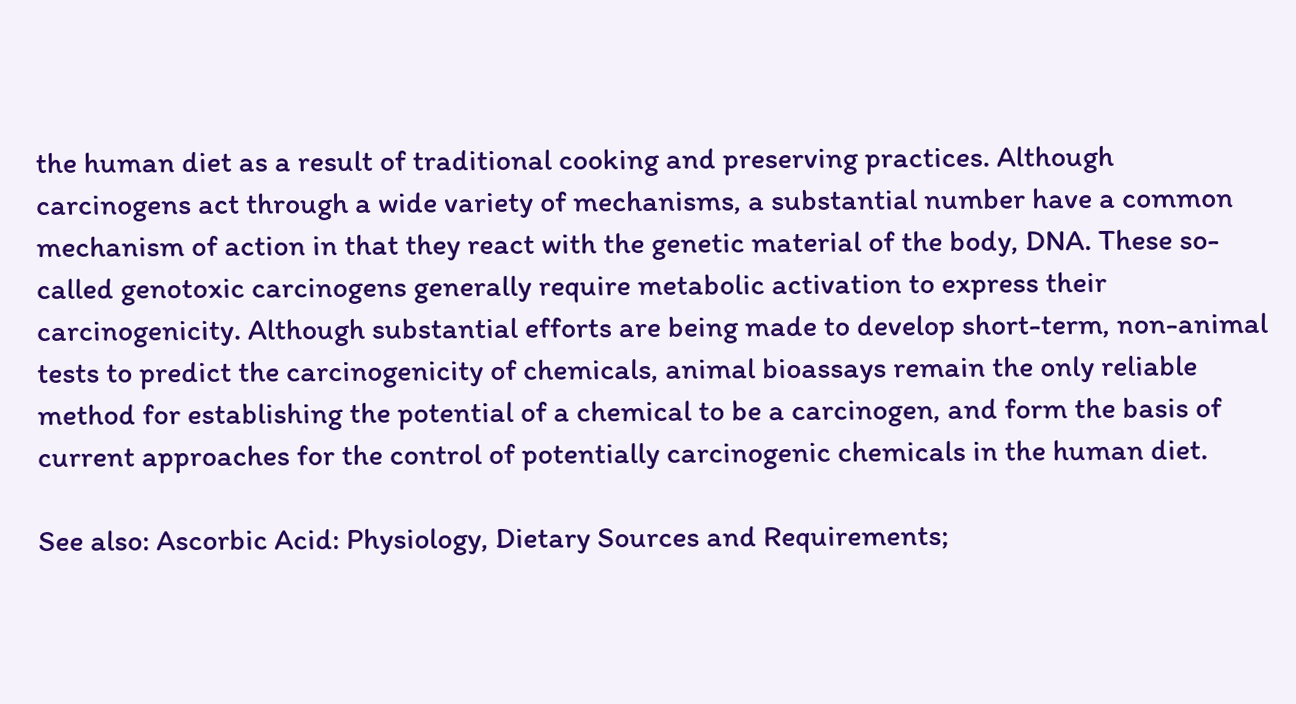the human diet as a result of traditional cooking and preserving practices. Although carcinogens act through a wide variety of mechanisms, a substantial number have a common mechanism of action in that they react with the genetic material of the body, DNA. These so-called genotoxic carcinogens generally require metabolic activation to express their carcinogenicity. Although substantial efforts are being made to develop short-term, non-animal tests to predict the carcinogenicity of chemicals, animal bioassays remain the only reliable method for establishing the potential of a chemical to be a carcinogen, and form the basis of current approaches for the control of potentially carcinogenic chemicals in the human diet.

See also: Ascorbic Acid: Physiology, Dietary Sources and Requirements;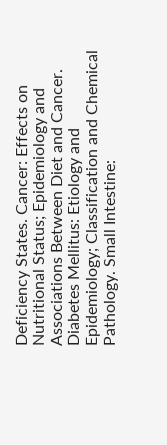Deficiency States. Cancer: Effects on Nutritional Status; Epidemiology and Associations Between Diet and Cancer. Diabetes Mellitus: Etiology and Epidemiology; Classification and Chemical Pathology. Small Intestine: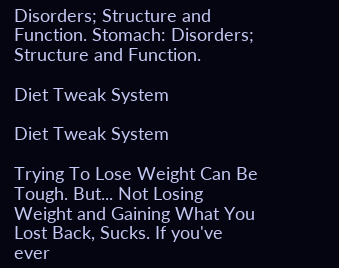Disorders; Structure and Function. Stomach: Disorders; Structure and Function.

Diet Tweak System

Diet Tweak System

Trying To Lose Weight Can Be Tough. But... Not Losing Weight and Gaining What You Lost Back, Sucks. If you've ever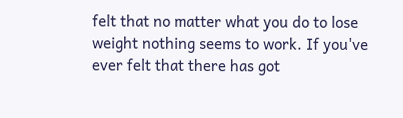felt that no matter what you do to lose weight nothing seems to work. If you've ever felt that there has got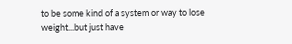to be some kind of a system or way to lose weight...but just have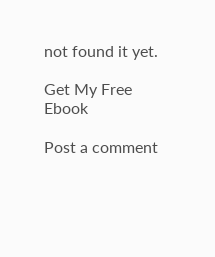not found it yet.

Get My Free Ebook

Post a comment